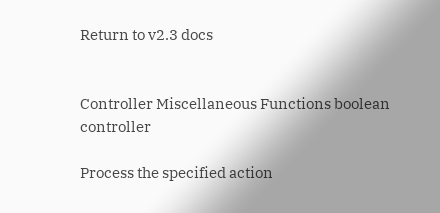Return to v2.3 docs


Controller Miscellaneous Functions boolean controller

Process the specified action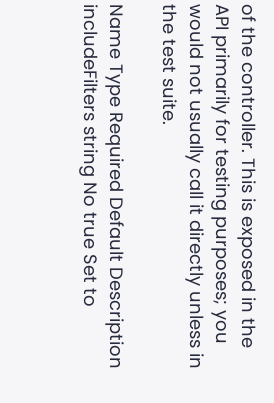of the controller. This is exposed in the API primarily for testing purposes; you would not usually call it directly unless in the test suite.

Name Type Required Default Description
includeFilters string No true Set to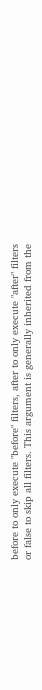before to only execute "before" filters, after to only execute "after" filters or false to skip all filters. This argument is generally inherited from the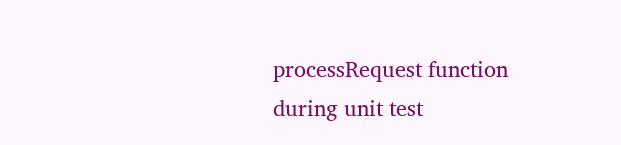processRequest function during unit test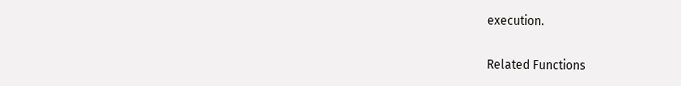execution.

Related Functions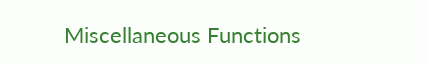Miscellaneous Functions